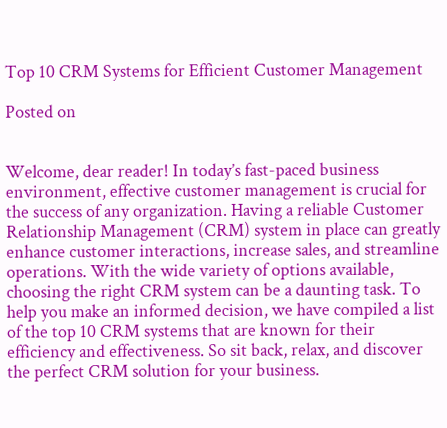Top 10 CRM Systems for Efficient Customer Management

Posted on


Welcome, dear reader! In today’s fast-paced business environment, effective customer management is crucial for the success of any organization. Having a reliable Customer Relationship Management (CRM) system in place can greatly enhance customer interactions, increase sales, and streamline operations. With the wide variety of options available, choosing the right CRM system can be a daunting task. To help you make an informed decision, we have compiled a list of the top 10 CRM systems that are known for their efficiency and effectiveness. So sit back, relax, and discover the perfect CRM solution for your business.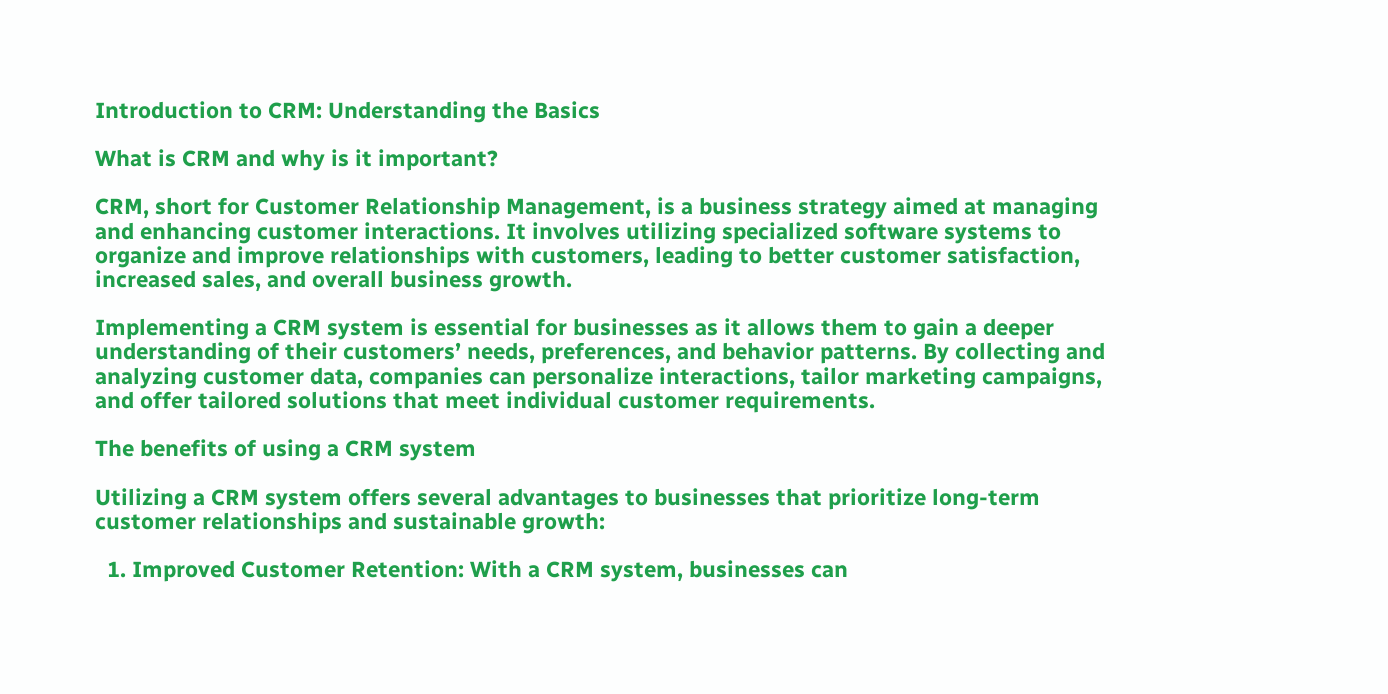Introduction to CRM: Understanding the Basics

What is CRM and why is it important?

CRM, short for Customer Relationship Management, is a business strategy aimed at managing and enhancing customer interactions. It involves utilizing specialized software systems to organize and improve relationships with customers, leading to better customer satisfaction, increased sales, and overall business growth.

Implementing a CRM system is essential for businesses as it allows them to gain a deeper understanding of their customers’ needs, preferences, and behavior patterns. By collecting and analyzing customer data, companies can personalize interactions, tailor marketing campaigns, and offer tailored solutions that meet individual customer requirements.

The benefits of using a CRM system

Utilizing a CRM system offers several advantages to businesses that prioritize long-term customer relationships and sustainable growth:

  1. Improved Customer Retention: With a CRM system, businesses can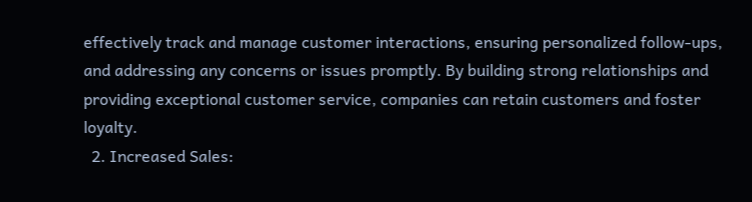effectively track and manage customer interactions, ensuring personalized follow-ups, and addressing any concerns or issues promptly. By building strong relationships and providing exceptional customer service, companies can retain customers and foster loyalty.
  2. Increased Sales: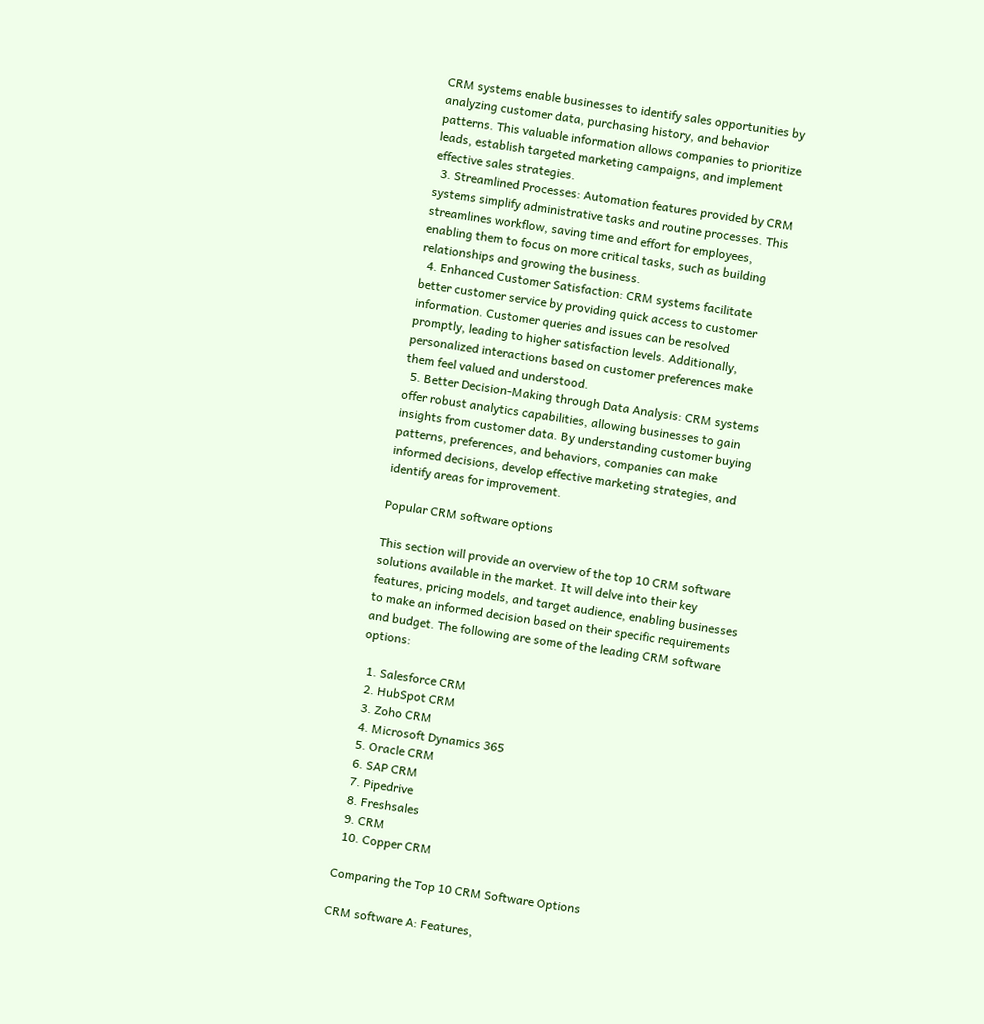CRM systems enable businesses to identify sales opportunities by analyzing customer data, purchasing history, and behavior patterns. This valuable information allows companies to prioritize leads, establish targeted marketing campaigns, and implement effective sales strategies.
  3. Streamlined Processes: Automation features provided by CRM systems simplify administrative tasks and routine processes. This streamlines workflow, saving time and effort for employees, enabling them to focus on more critical tasks, such as building relationships and growing the business.
  4. Enhanced Customer Satisfaction: CRM systems facilitate better customer service by providing quick access to customer information. Customer queries and issues can be resolved promptly, leading to higher satisfaction levels. Additionally, personalized interactions based on customer preferences make them feel valued and understood.
  5. Better Decision-Making through Data Analysis: CRM systems offer robust analytics capabilities, allowing businesses to gain insights from customer data. By understanding customer buying patterns, preferences, and behaviors, companies can make informed decisions, develop effective marketing strategies, and identify areas for improvement.

Popular CRM software options

This section will provide an overview of the top 10 CRM software solutions available in the market. It will delve into their key features, pricing models, and target audience, enabling businesses to make an informed decision based on their specific requirements and budget. The following are some of the leading CRM software options:

  1. Salesforce CRM
  2. HubSpot CRM
  3. Zoho CRM
  4. Microsoft Dynamics 365
  5. Oracle CRM
  6. SAP CRM
  7. Pipedrive
  8. Freshsales
  9. CRM
  10. Copper CRM

Comparing the Top 10 CRM Software Options

CRM software A: Features,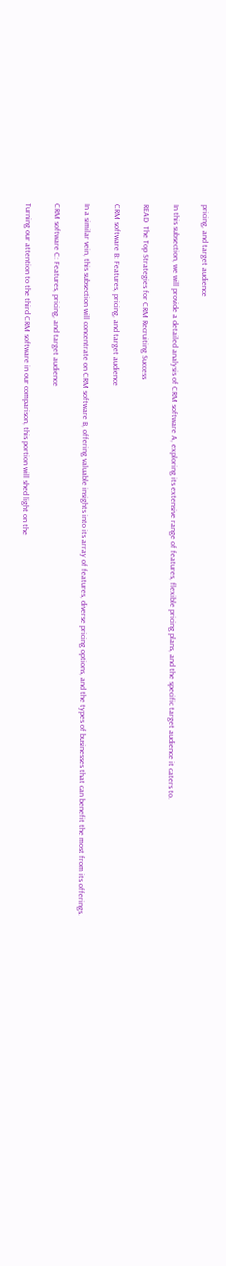pricing, and target audience

In this subsection, we will provide a detailed analysis of CRM software A, exploring its extensive range of features, flexible pricing plans, and the specific target audience it caters to.

READ  The Top Strategies for CRM Recruiting Success

CRM software B: Features, pricing, and target audience

In a similar vein, this subsection will concentrate on CRM software B, offering valuable insights into its array of features, diverse pricing options, and the types of businesses that can benefit the most from its offerings.

CRM software C: Features, pricing, and target audience

Turning our attention to the third CRM software in our comparison, this portion will shed light on the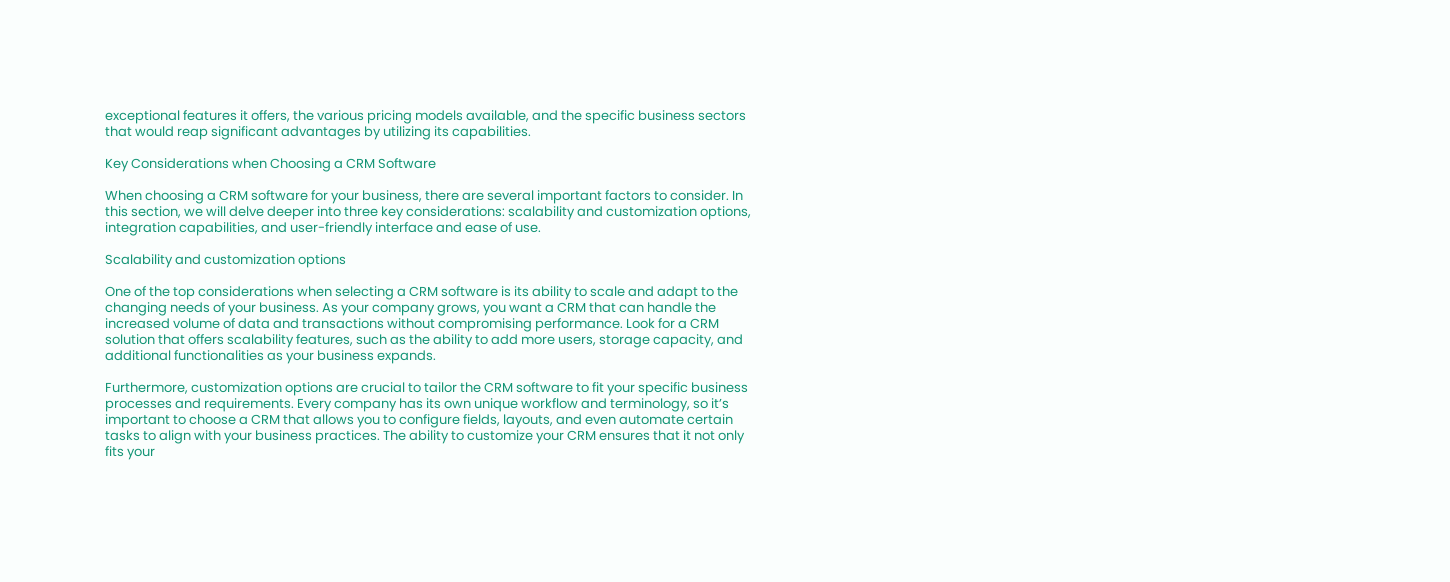exceptional features it offers, the various pricing models available, and the specific business sectors that would reap significant advantages by utilizing its capabilities.

Key Considerations when Choosing a CRM Software

When choosing a CRM software for your business, there are several important factors to consider. In this section, we will delve deeper into three key considerations: scalability and customization options, integration capabilities, and user-friendly interface and ease of use.

Scalability and customization options

One of the top considerations when selecting a CRM software is its ability to scale and adapt to the changing needs of your business. As your company grows, you want a CRM that can handle the increased volume of data and transactions without compromising performance. Look for a CRM solution that offers scalability features, such as the ability to add more users, storage capacity, and additional functionalities as your business expands.

Furthermore, customization options are crucial to tailor the CRM software to fit your specific business processes and requirements. Every company has its own unique workflow and terminology, so it’s important to choose a CRM that allows you to configure fields, layouts, and even automate certain tasks to align with your business practices. The ability to customize your CRM ensures that it not only fits your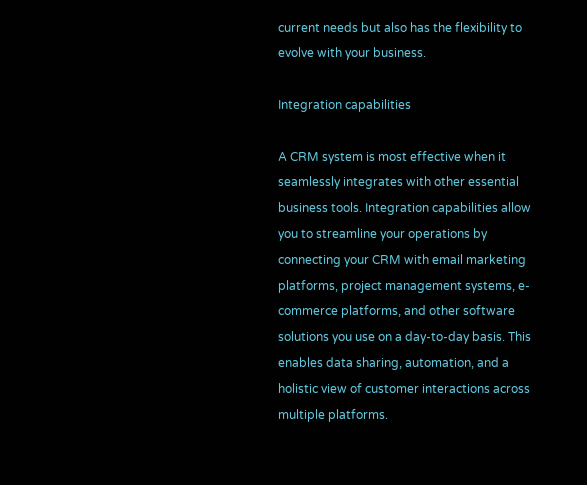current needs but also has the flexibility to evolve with your business.

Integration capabilities

A CRM system is most effective when it seamlessly integrates with other essential business tools. Integration capabilities allow you to streamline your operations by connecting your CRM with email marketing platforms, project management systems, e-commerce platforms, and other software solutions you use on a day-to-day basis. This enables data sharing, automation, and a holistic view of customer interactions across multiple platforms.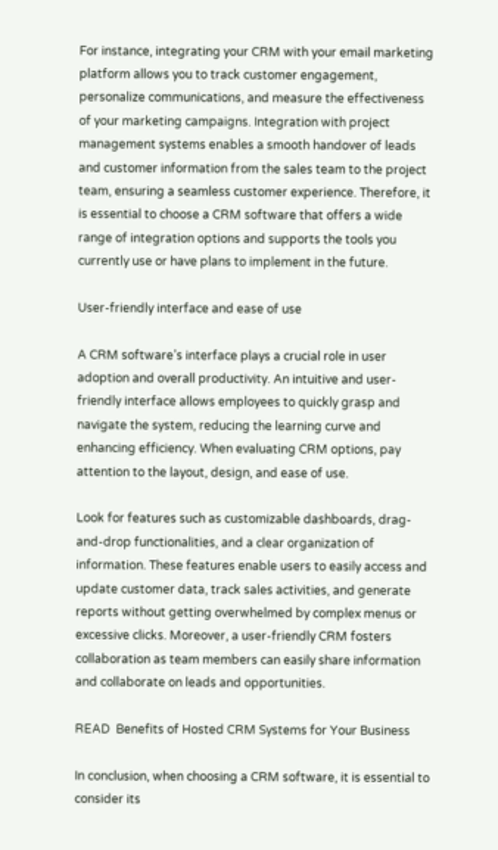For instance, integrating your CRM with your email marketing platform allows you to track customer engagement, personalize communications, and measure the effectiveness of your marketing campaigns. Integration with project management systems enables a smooth handover of leads and customer information from the sales team to the project team, ensuring a seamless customer experience. Therefore, it is essential to choose a CRM software that offers a wide range of integration options and supports the tools you currently use or have plans to implement in the future.

User-friendly interface and ease of use

A CRM software’s interface plays a crucial role in user adoption and overall productivity. An intuitive and user-friendly interface allows employees to quickly grasp and navigate the system, reducing the learning curve and enhancing efficiency. When evaluating CRM options, pay attention to the layout, design, and ease of use.

Look for features such as customizable dashboards, drag-and-drop functionalities, and a clear organization of information. These features enable users to easily access and update customer data, track sales activities, and generate reports without getting overwhelmed by complex menus or excessive clicks. Moreover, a user-friendly CRM fosters collaboration as team members can easily share information and collaborate on leads and opportunities.

READ  Benefits of Hosted CRM Systems for Your Business

In conclusion, when choosing a CRM software, it is essential to consider its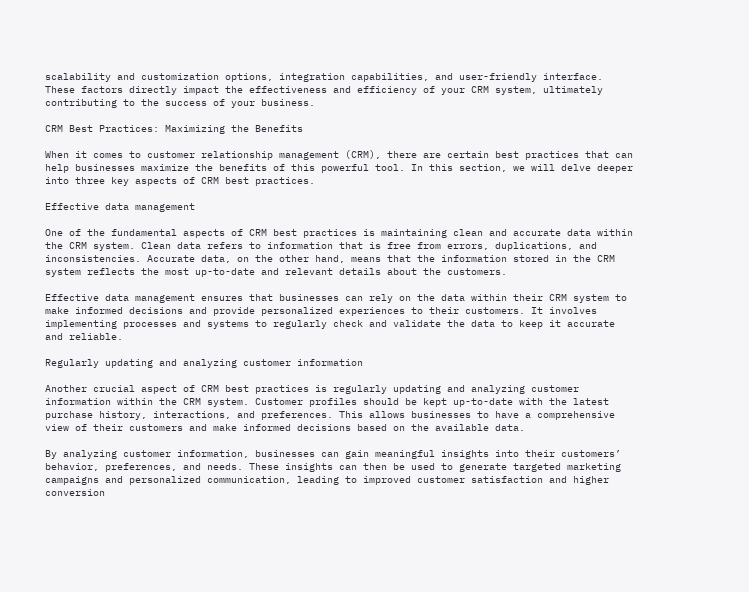scalability and customization options, integration capabilities, and user-friendly interface. These factors directly impact the effectiveness and efficiency of your CRM system, ultimately contributing to the success of your business.

CRM Best Practices: Maximizing the Benefits

When it comes to customer relationship management (CRM), there are certain best practices that can help businesses maximize the benefits of this powerful tool. In this section, we will delve deeper into three key aspects of CRM best practices.

Effective data management

One of the fundamental aspects of CRM best practices is maintaining clean and accurate data within the CRM system. Clean data refers to information that is free from errors, duplications, and inconsistencies. Accurate data, on the other hand, means that the information stored in the CRM system reflects the most up-to-date and relevant details about the customers.

Effective data management ensures that businesses can rely on the data within their CRM system to make informed decisions and provide personalized experiences to their customers. It involves implementing processes and systems to regularly check and validate the data to keep it accurate and reliable.

Regularly updating and analyzing customer information

Another crucial aspect of CRM best practices is regularly updating and analyzing customer information within the CRM system. Customer profiles should be kept up-to-date with the latest purchase history, interactions, and preferences. This allows businesses to have a comprehensive view of their customers and make informed decisions based on the available data.

By analyzing customer information, businesses can gain meaningful insights into their customers’ behavior, preferences, and needs. These insights can then be used to generate targeted marketing campaigns and personalized communication, leading to improved customer satisfaction and higher conversion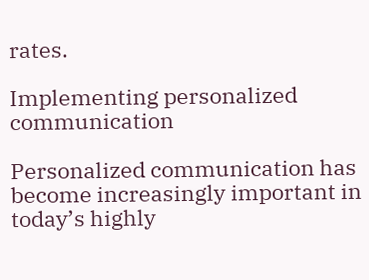rates.

Implementing personalized communication

Personalized communication has become increasingly important in today’s highly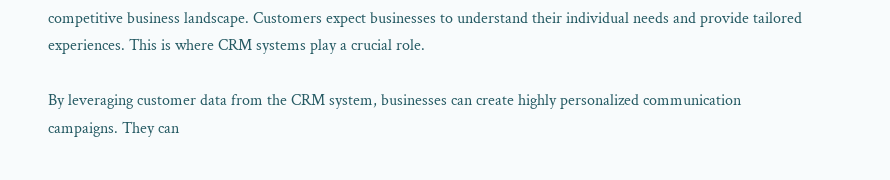competitive business landscape. Customers expect businesses to understand their individual needs and provide tailored experiences. This is where CRM systems play a crucial role.

By leveraging customer data from the CRM system, businesses can create highly personalized communication campaigns. They can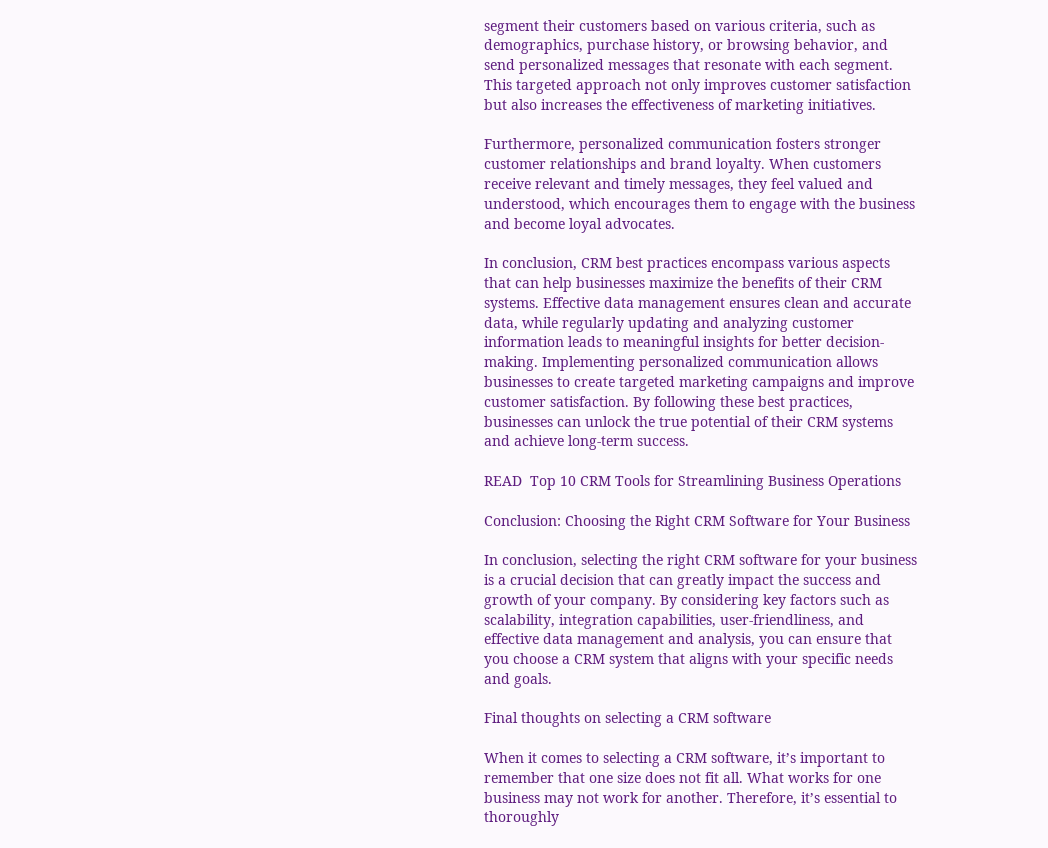segment their customers based on various criteria, such as demographics, purchase history, or browsing behavior, and send personalized messages that resonate with each segment. This targeted approach not only improves customer satisfaction but also increases the effectiveness of marketing initiatives.

Furthermore, personalized communication fosters stronger customer relationships and brand loyalty. When customers receive relevant and timely messages, they feel valued and understood, which encourages them to engage with the business and become loyal advocates.

In conclusion, CRM best practices encompass various aspects that can help businesses maximize the benefits of their CRM systems. Effective data management ensures clean and accurate data, while regularly updating and analyzing customer information leads to meaningful insights for better decision-making. Implementing personalized communication allows businesses to create targeted marketing campaigns and improve customer satisfaction. By following these best practices, businesses can unlock the true potential of their CRM systems and achieve long-term success.

READ  Top 10 CRM Tools for Streamlining Business Operations

Conclusion: Choosing the Right CRM Software for Your Business

In conclusion, selecting the right CRM software for your business is a crucial decision that can greatly impact the success and growth of your company. By considering key factors such as scalability, integration capabilities, user-friendliness, and effective data management and analysis, you can ensure that you choose a CRM system that aligns with your specific needs and goals.

Final thoughts on selecting a CRM software

When it comes to selecting a CRM software, it’s important to remember that one size does not fit all. What works for one business may not work for another. Therefore, it’s essential to thoroughly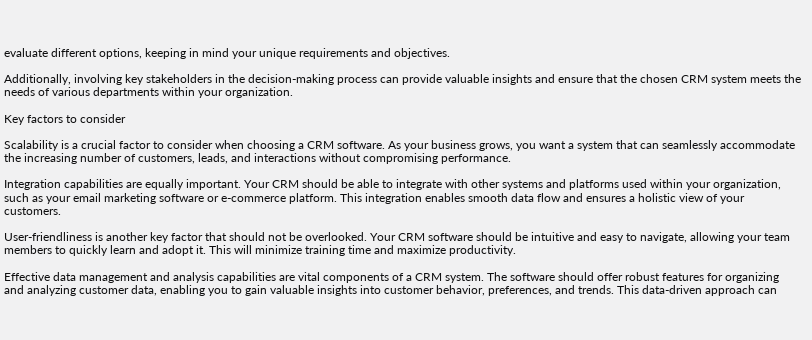evaluate different options, keeping in mind your unique requirements and objectives.

Additionally, involving key stakeholders in the decision-making process can provide valuable insights and ensure that the chosen CRM system meets the needs of various departments within your organization.

Key factors to consider

Scalability is a crucial factor to consider when choosing a CRM software. As your business grows, you want a system that can seamlessly accommodate the increasing number of customers, leads, and interactions without compromising performance.

Integration capabilities are equally important. Your CRM should be able to integrate with other systems and platforms used within your organization, such as your email marketing software or e-commerce platform. This integration enables smooth data flow and ensures a holistic view of your customers.

User-friendliness is another key factor that should not be overlooked. Your CRM software should be intuitive and easy to navigate, allowing your team members to quickly learn and adopt it. This will minimize training time and maximize productivity.

Effective data management and analysis capabilities are vital components of a CRM system. The software should offer robust features for organizing and analyzing customer data, enabling you to gain valuable insights into customer behavior, preferences, and trends. This data-driven approach can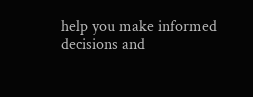help you make informed decisions and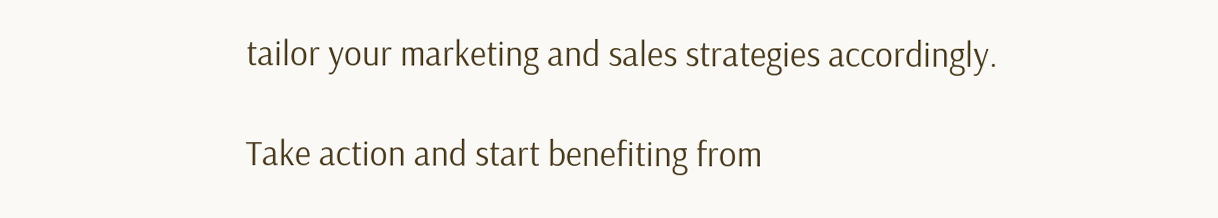tailor your marketing and sales strategies accordingly.

Take action and start benefiting from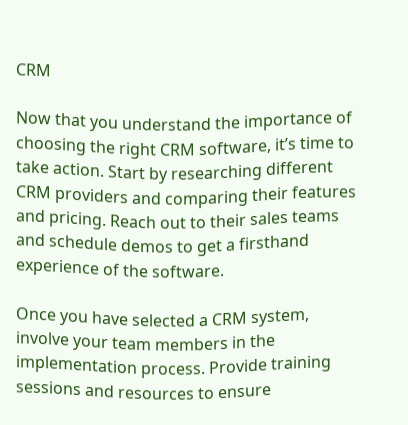CRM

Now that you understand the importance of choosing the right CRM software, it’s time to take action. Start by researching different CRM providers and comparing their features and pricing. Reach out to their sales teams and schedule demos to get a firsthand experience of the software.

Once you have selected a CRM system, involve your team members in the implementation process. Provide training sessions and resources to ensure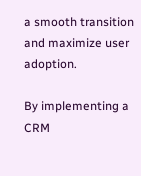a smooth transition and maximize user adoption.

By implementing a CRM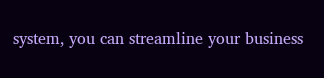system, you can streamline your business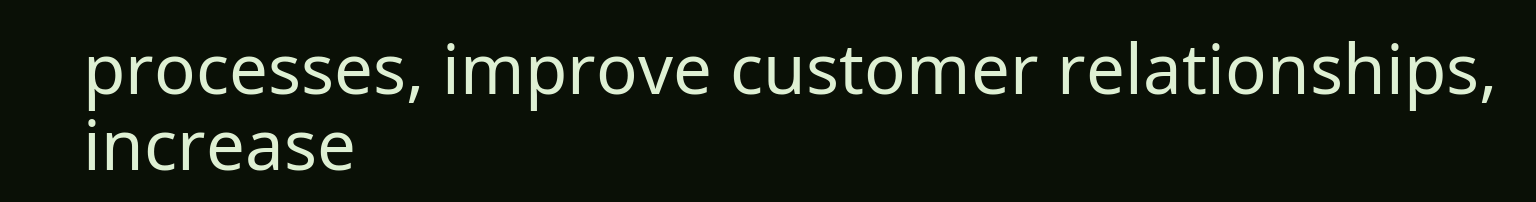processes, improve customer relationships, increase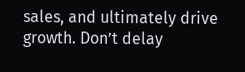sales, and ultimately drive growth. Don’t delay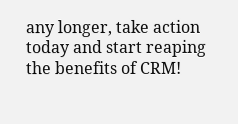any longer, take action today and start reaping the benefits of CRM!